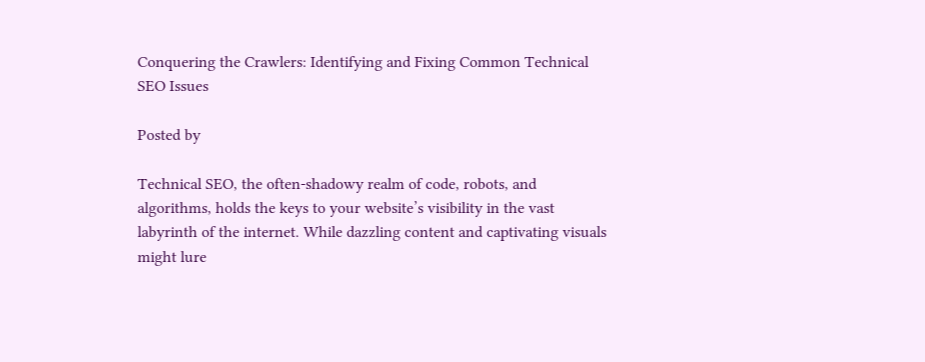Conquering the Crawlers: Identifying and Fixing Common Technical SEO Issues

Posted by

Technical SEO, the often-shadowy realm of code, robots, and algorithms, holds the keys to your website’s visibility in the vast labyrinth of the internet. While dazzling content and captivating visuals might lure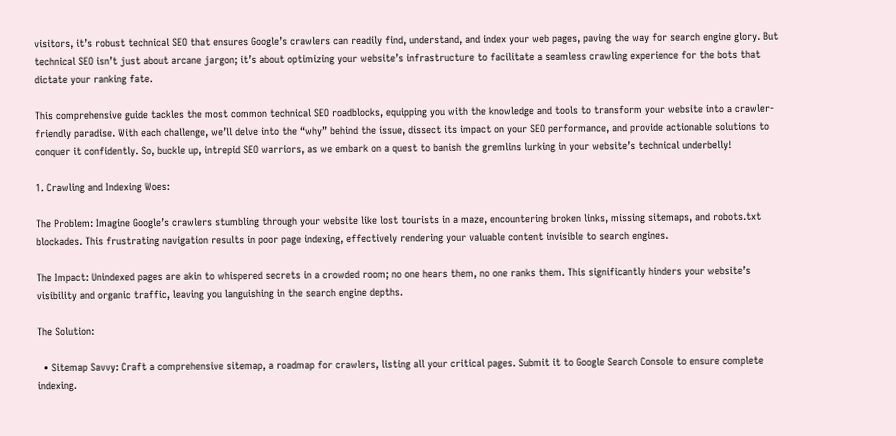visitors, it’s robust technical SEO that ensures Google’s crawlers can readily find, understand, and index your web pages, paving the way for search engine glory. But technical SEO isn’t just about arcane jargon; it’s about optimizing your website’s infrastructure to facilitate a seamless crawling experience for the bots that dictate your ranking fate.

This comprehensive guide tackles the most common technical SEO roadblocks, equipping you with the knowledge and tools to transform your website into a crawler-friendly paradise. With each challenge, we’ll delve into the “why” behind the issue, dissect its impact on your SEO performance, and provide actionable solutions to conquer it confidently. So, buckle up, intrepid SEO warriors, as we embark on a quest to banish the gremlins lurking in your website’s technical underbelly!

1. Crawling and Indexing Woes:

The Problem: Imagine Google’s crawlers stumbling through your website like lost tourists in a maze, encountering broken links, missing sitemaps, and robots.txt blockades. This frustrating navigation results in poor page indexing, effectively rendering your valuable content invisible to search engines.

The Impact: Unindexed pages are akin to whispered secrets in a crowded room; no one hears them, no one ranks them. This significantly hinders your website’s visibility and organic traffic, leaving you languishing in the search engine depths.

The Solution:

  • Sitemap Savvy: Craft a comprehensive sitemap, a roadmap for crawlers, listing all your critical pages. Submit it to Google Search Console to ensure complete indexing.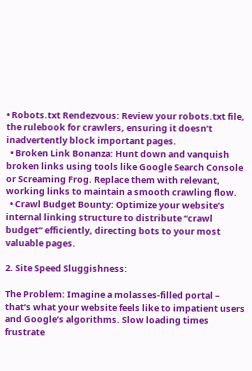• Robots.txt Rendezvous: Review your robots.txt file, the rulebook for crawlers, ensuring it doesn’t inadvertently block important pages.
  • Broken Link Bonanza: Hunt down and vanquish broken links using tools like Google Search Console or Screaming Frog. Replace them with relevant, working links to maintain a smooth crawling flow.
  • Crawl Budget Bounty: Optimize your website’s internal linking structure to distribute “crawl budget” efficiently, directing bots to your most valuable pages.

2. Site Speed Sluggishness:

The Problem: Imagine a molasses-filled portal – that’s what your website feels like to impatient users and Google’s algorithms. Slow loading times frustrate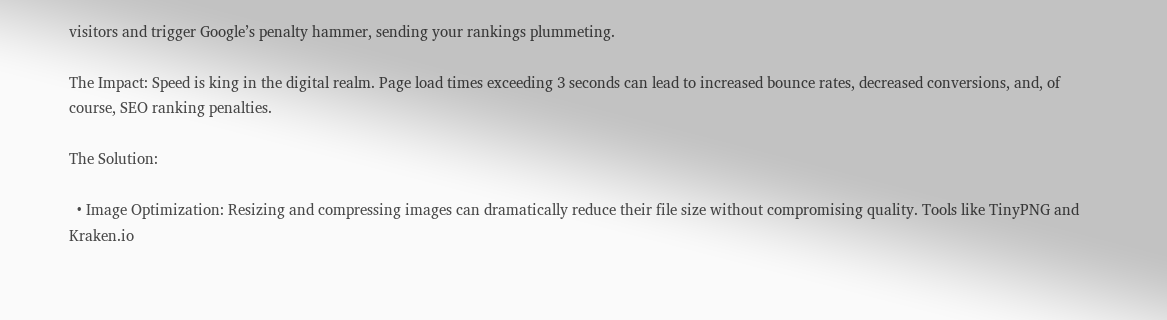visitors and trigger Google’s penalty hammer, sending your rankings plummeting.

The Impact: Speed is king in the digital realm. Page load times exceeding 3 seconds can lead to increased bounce rates, decreased conversions, and, of course, SEO ranking penalties.

The Solution:

  • Image Optimization: Resizing and compressing images can dramatically reduce their file size without compromising quality. Tools like TinyPNG and Kraken.io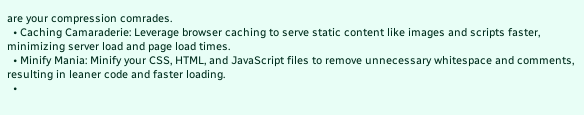are your compression comrades.
  • Caching Camaraderie: Leverage browser caching to serve static content like images and scripts faster, minimizing server load and page load times.
  • Minify Mania: Minify your CSS, HTML, and JavaScript files to remove unnecessary whitespace and comments, resulting in leaner code and faster loading.
  •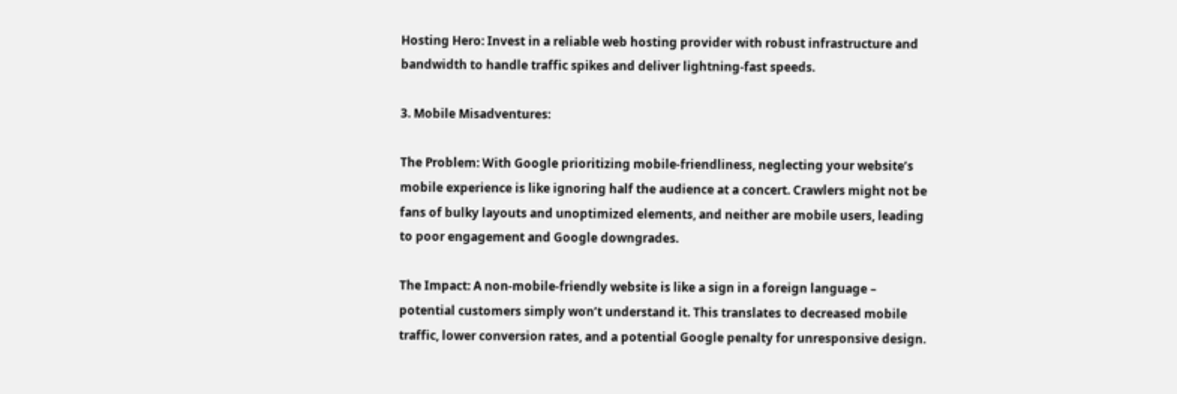Hosting Hero: Invest in a reliable web hosting provider with robust infrastructure and bandwidth to handle traffic spikes and deliver lightning-fast speeds.

3. Mobile Misadventures:

The Problem: With Google prioritizing mobile-friendliness, neglecting your website’s mobile experience is like ignoring half the audience at a concert. Crawlers might not be fans of bulky layouts and unoptimized elements, and neither are mobile users, leading to poor engagement and Google downgrades.

The Impact: A non-mobile-friendly website is like a sign in a foreign language – potential customers simply won’t understand it. This translates to decreased mobile traffic, lower conversion rates, and a potential Google penalty for unresponsive design.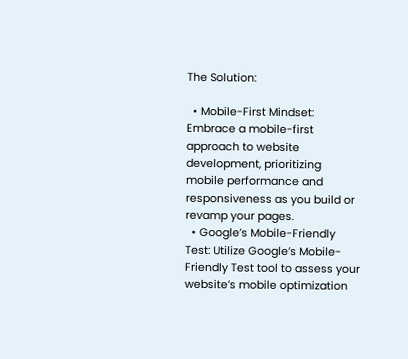The Solution:

  • Mobile-First Mindset: Embrace a mobile-first approach to website development, prioritizing mobile performance and responsiveness as you build or revamp your pages.
  • Google’s Mobile-Friendly Test: Utilize Google’s Mobile-Friendly Test tool to assess your website’s mobile optimization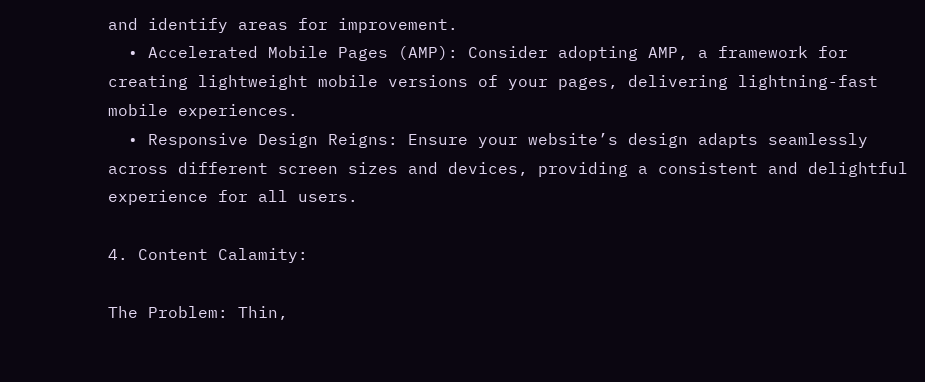and identify areas for improvement.
  • Accelerated Mobile Pages (AMP): Consider adopting AMP, a framework for creating lightweight mobile versions of your pages, delivering lightning-fast mobile experiences.
  • Responsive Design Reigns: Ensure your website’s design adapts seamlessly across different screen sizes and devices, providing a consistent and delightful experience for all users.

4. Content Calamity:

The Problem: Thin,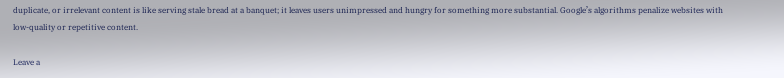duplicate, or irrelevant content is like serving stale bread at a banquet; it leaves users unimpressed and hungry for something more substantial. Google’s algorithms penalize websites with low-quality or repetitive content.

Leave a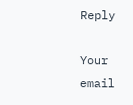Reply

Your email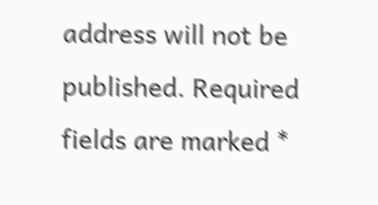address will not be published. Required fields are marked *